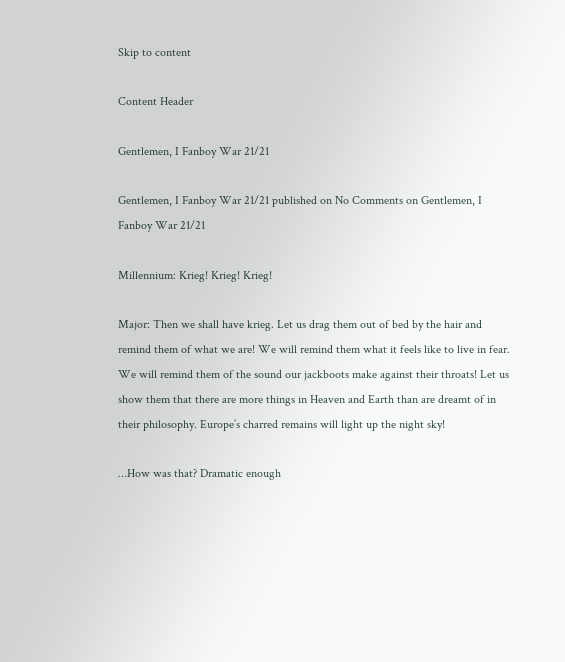Skip to content

Content Header

Gentlemen, I Fanboy War 21/21

Gentlemen, I Fanboy War 21/21 published on No Comments on Gentlemen, I Fanboy War 21/21

Millennium: Krieg! Krieg! Krieg!

Major: Then we shall have krieg. Let us drag them out of bed by the hair and remind them of what we are! We will remind them what it feels like to live in fear. We will remind them of the sound our jackboots make against their throats! Let us show them that there are more things in Heaven and Earth than are dreamt of in their philosophy. Europe’s charred remains will light up the night sky!

…How was that? Dramatic enough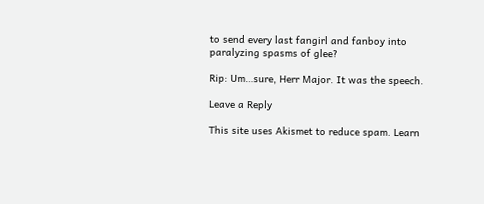to send every last fangirl and fanboy into paralyzing spasms of glee?

Rip: Um…sure, Herr Major. It was the speech.

Leave a Reply

This site uses Akismet to reduce spam. Learn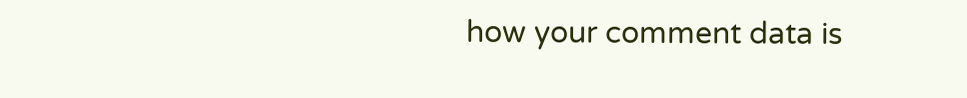how your comment data is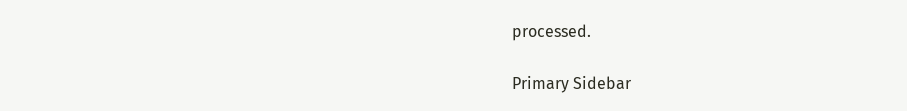processed.

Primary Sidebar